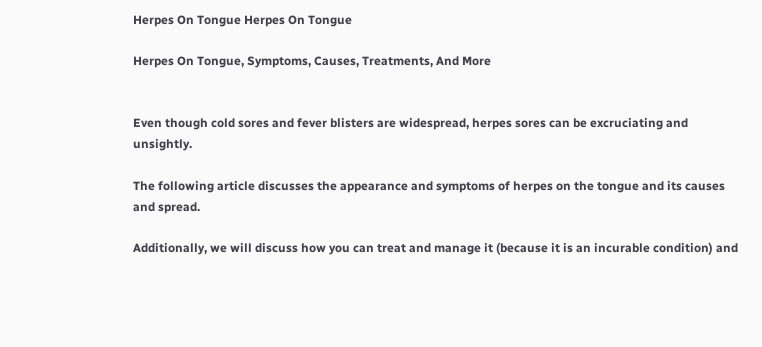Herpes On Tongue Herpes On Tongue

Herpes On Tongue, Symptoms, Causes, Treatments, And More


Even though cold sores and fever blisters are widespread, herpes sores can be excruciating and unsightly.

The following article discusses the appearance and symptoms of herpes on the tongue and its causes and spread.

Additionally, we will discuss how you can treat and manage it (because it is an incurable condition) and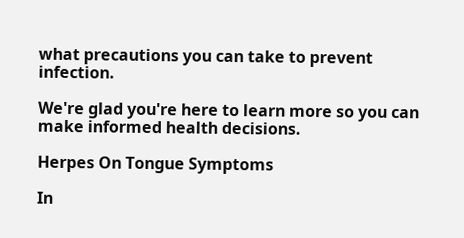what precautions you can take to prevent infection.

We're glad you're here to learn more so you can make informed health decisions.

Herpes On Tongue Symptoms

In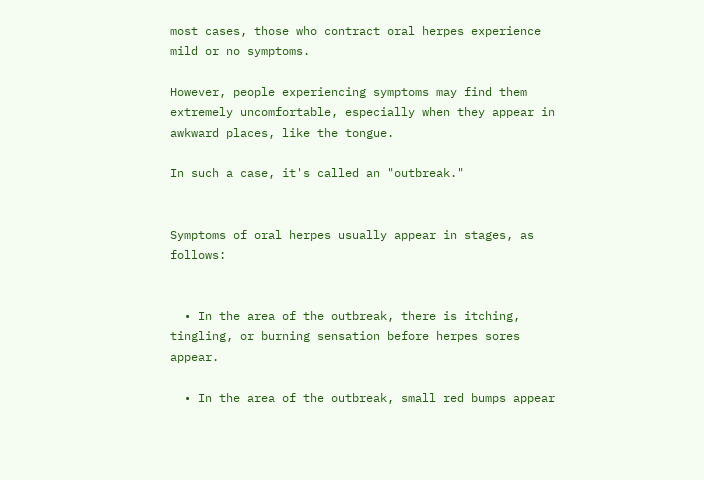most cases, those who contract oral herpes experience mild or no symptoms.

However, people experiencing symptoms may find them extremely uncomfortable, especially when they appear in awkward places, like the tongue.

In such a case, it's called an "outbreak."


Symptoms of oral herpes usually appear in stages, as follows:


  • In the area of the outbreak, there is itching, tingling, or burning sensation before herpes sores appear.

  • In the area of the outbreak, small red bumps appear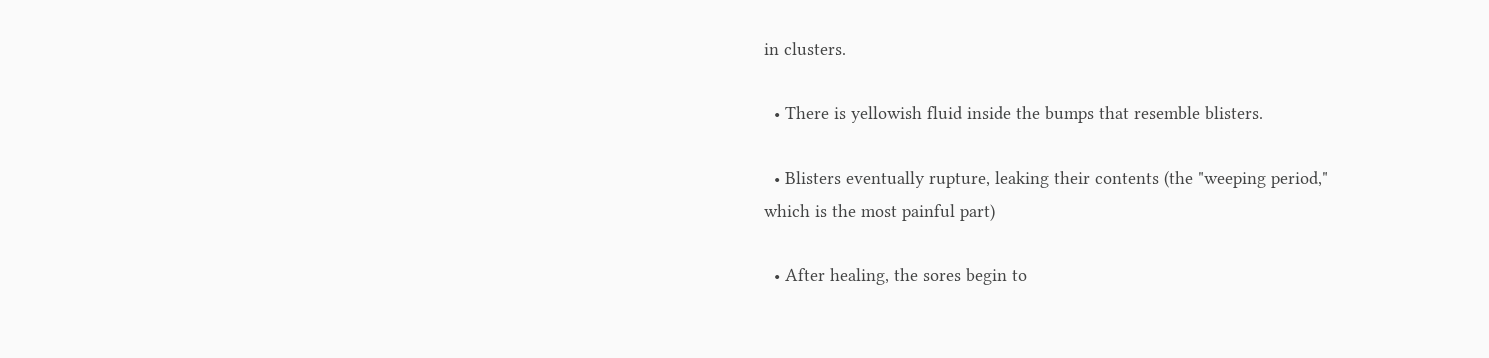in clusters.

  • There is yellowish fluid inside the bumps that resemble blisters.

  • Blisters eventually rupture, leaking their contents (the "weeping period," which is the most painful part)

  • After healing, the sores begin to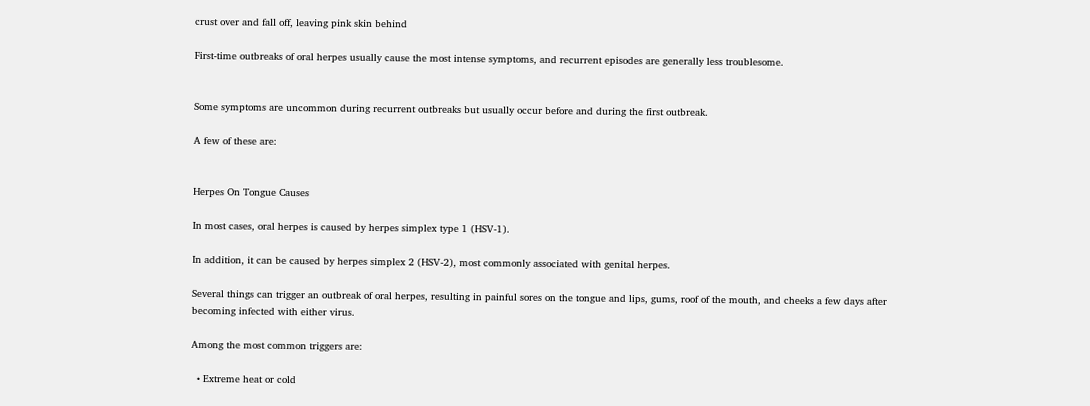crust over and fall off, leaving pink skin behind

First-time outbreaks of oral herpes usually cause the most intense symptoms, and recurrent episodes are generally less troublesome.


Some symptoms are uncommon during recurrent outbreaks but usually occur before and during the first outbreak.

A few of these are:


Herpes On Tongue Causes

In most cases, oral herpes is caused by herpes simplex type 1 (HSV-1).

In addition, it can be caused by herpes simplex 2 (HSV-2), most commonly associated with genital herpes.

Several things can trigger an outbreak of oral herpes, resulting in painful sores on the tongue and lips, gums, roof of the mouth, and cheeks a few days after becoming infected with either virus.

Among the most common triggers are:

  • Extreme heat or cold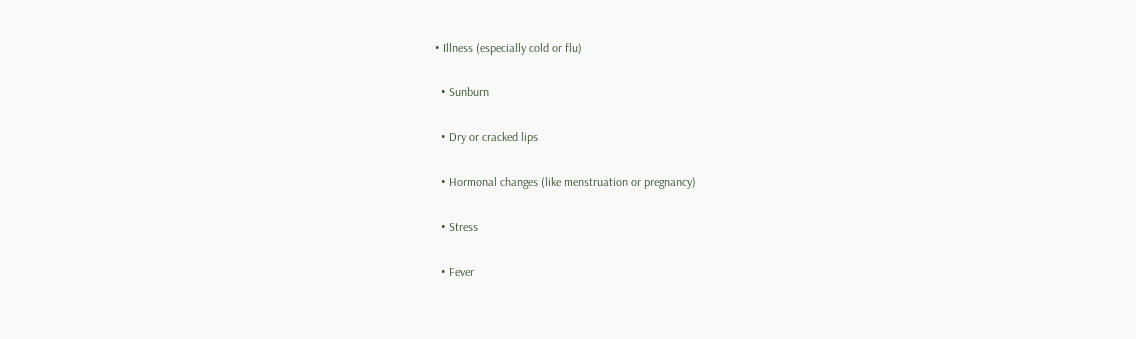• Illness (especially cold or flu)

  • Sunburn

  • Dry or cracked lips

  • Hormonal changes (like menstruation or pregnancy)

  • Stress

  • Fever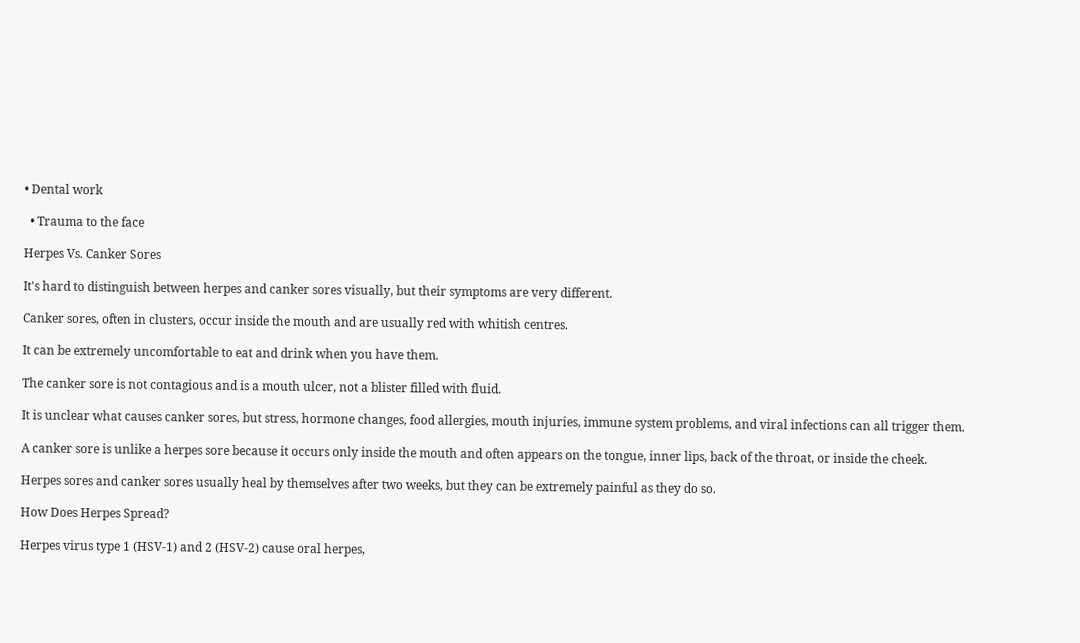• Dental work

  • Trauma to the face

Herpes Vs. Canker Sores

It's hard to distinguish between herpes and canker sores visually, but their symptoms are very different.

Canker sores, often in clusters, occur inside the mouth and are usually red with whitish centres.

It can be extremely uncomfortable to eat and drink when you have them.

The canker sore is not contagious and is a mouth ulcer, not a blister filled with fluid.

It is unclear what causes canker sores, but stress, hormone changes, food allergies, mouth injuries, immune system problems, and viral infections can all trigger them.

A canker sore is unlike a herpes sore because it occurs only inside the mouth and often appears on the tongue, inner lips, back of the throat, or inside the cheek.

Herpes sores and canker sores usually heal by themselves after two weeks, but they can be extremely painful as they do so.

How Does Herpes Spread?

Herpes virus type 1 (HSV-1) and 2 (HSV-2) cause oral herpes,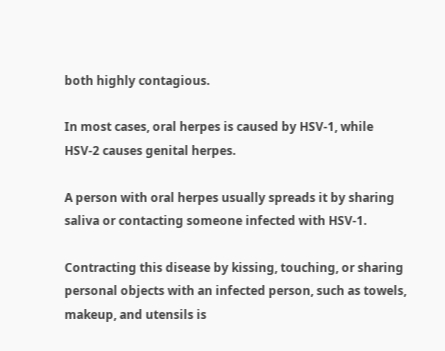both highly contagious.

In most cases, oral herpes is caused by HSV-1, while HSV-2 causes genital herpes.

A person with oral herpes usually spreads it by sharing saliva or contacting someone infected with HSV-1.

Contracting this disease by kissing, touching, or sharing personal objects with an infected person, such as towels, makeup, and utensils is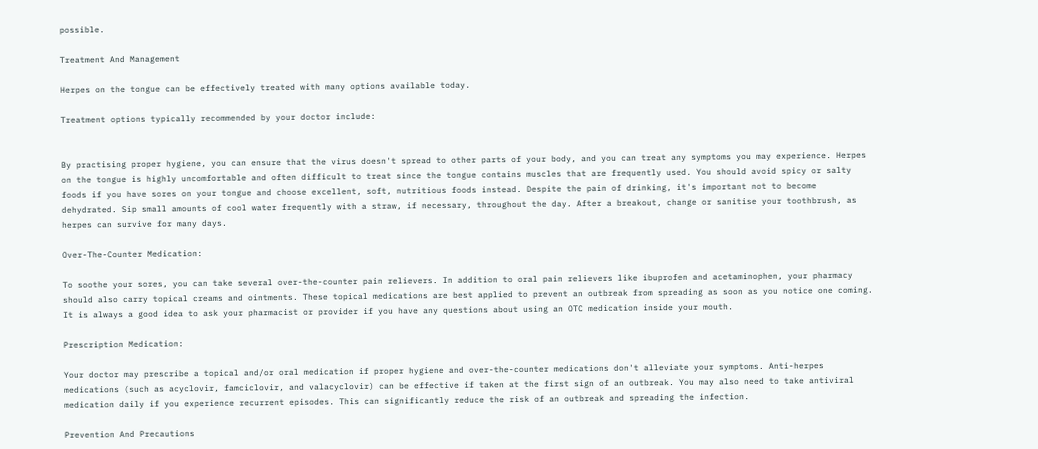possible.

Treatment And Management

Herpes on the tongue can be effectively treated with many options available today.

Treatment options typically recommended by your doctor include:


By practising proper hygiene, you can ensure that the virus doesn't spread to other parts of your body, and you can treat any symptoms you may experience. Herpes on the tongue is highly uncomfortable and often difficult to treat since the tongue contains muscles that are frequently used. You should avoid spicy or salty foods if you have sores on your tongue and choose excellent, soft, nutritious foods instead. Despite the pain of drinking, it's important not to become dehydrated. Sip small amounts of cool water frequently with a straw, if necessary, throughout the day. After a breakout, change or sanitise your toothbrush, as herpes can survive for many days.

Over-The-Counter Medication:

To soothe your sores, you can take several over-the-counter pain relievers. In addition to oral pain relievers like ibuprofen and acetaminophen, your pharmacy should also carry topical creams and ointments. These topical medications are best applied to prevent an outbreak from spreading as soon as you notice one coming. It is always a good idea to ask your pharmacist or provider if you have any questions about using an OTC medication inside your mouth.

Prescription Medication:

Your doctor may prescribe a topical and/or oral medication if proper hygiene and over-the-counter medications don't alleviate your symptoms. Anti-herpes medications (such as acyclovir, famciclovir, and valacyclovir) can be effective if taken at the first sign of an outbreak. You may also need to take antiviral medication daily if you experience recurrent episodes. This can significantly reduce the risk of an outbreak and spreading the infection.

Prevention And Precautions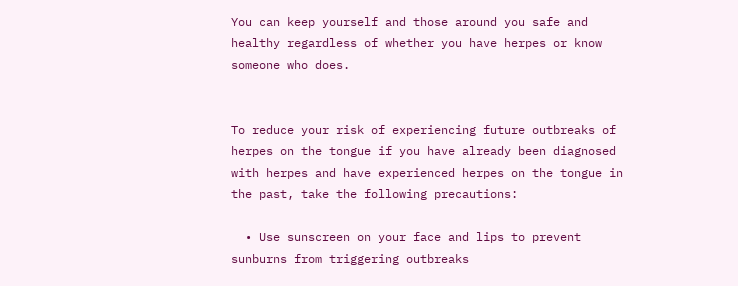You can keep yourself and those around you safe and healthy regardless of whether you have herpes or know someone who does.


To reduce your risk of experiencing future outbreaks of herpes on the tongue if you have already been diagnosed with herpes and have experienced herpes on the tongue in the past, take the following precautions:

  • Use sunscreen on your face and lips to prevent sunburns from triggering outbreaks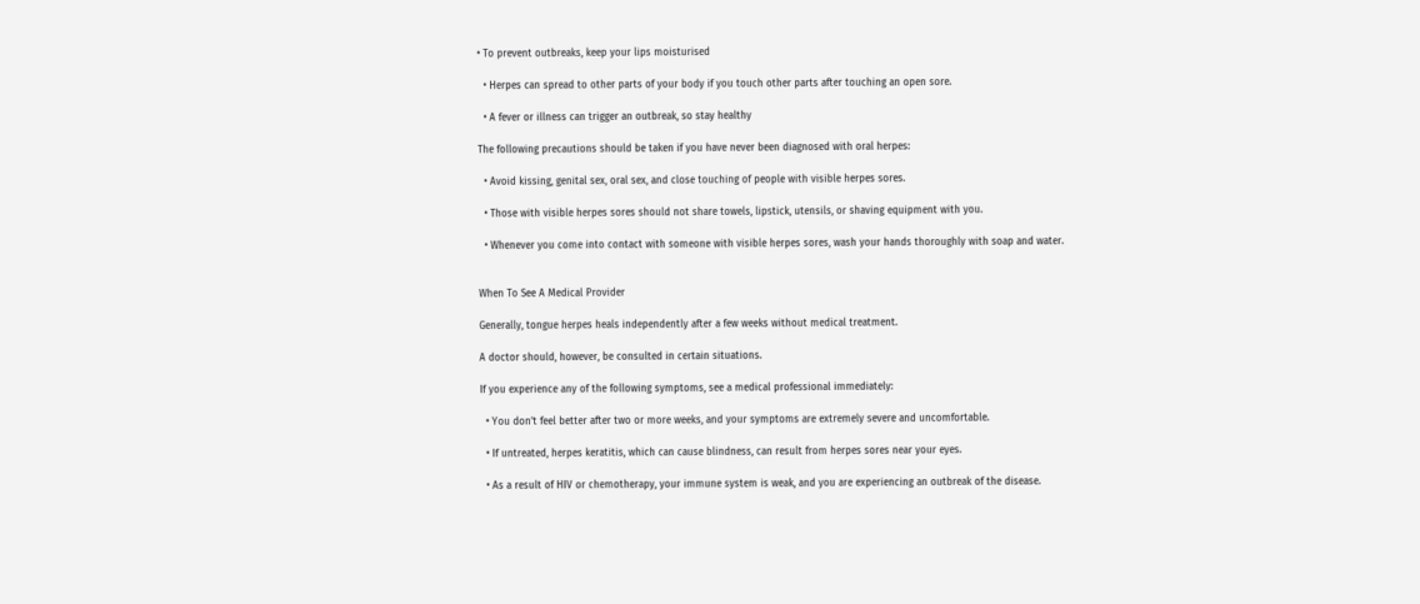• To prevent outbreaks, keep your lips moisturised

  • Herpes can spread to other parts of your body if you touch other parts after touching an open sore.

  • A fever or illness can trigger an outbreak, so stay healthy

The following precautions should be taken if you have never been diagnosed with oral herpes:

  • Avoid kissing, genital sex, oral sex, and close touching of people with visible herpes sores.

  • Those with visible herpes sores should not share towels, lipstick, utensils, or shaving equipment with you.

  • Whenever you come into contact with someone with visible herpes sores, wash your hands thoroughly with soap and water.


When To See A Medical Provider

Generally, tongue herpes heals independently after a few weeks without medical treatment.

A doctor should, however, be consulted in certain situations.

If you experience any of the following symptoms, see a medical professional immediately:

  • You don't feel better after two or more weeks, and your symptoms are extremely severe and uncomfortable.

  • If untreated, herpes keratitis, which can cause blindness, can result from herpes sores near your eyes.

  • As a result of HIV or chemotherapy, your immune system is weak, and you are experiencing an outbreak of the disease.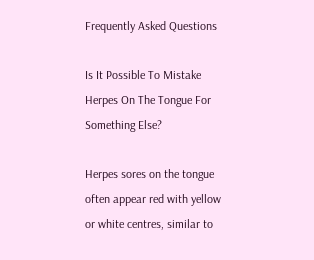Frequently Asked Questions

Is It Possible To Mistake Herpes On The Tongue For Something Else?

Herpes sores on the tongue often appear red with yellow or white centres, similar to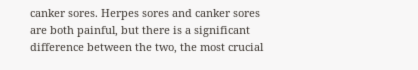canker sores. Herpes sores and canker sores are both painful, but there is a significant difference between the two, the most crucial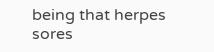being that herpes sores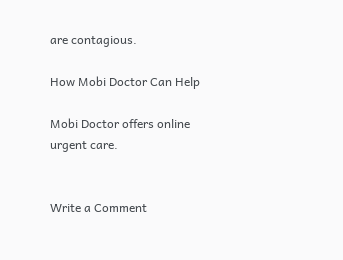are contagious.

How Mobi Doctor Can Help

Mobi Doctor offers online urgent care.


Write a Comment